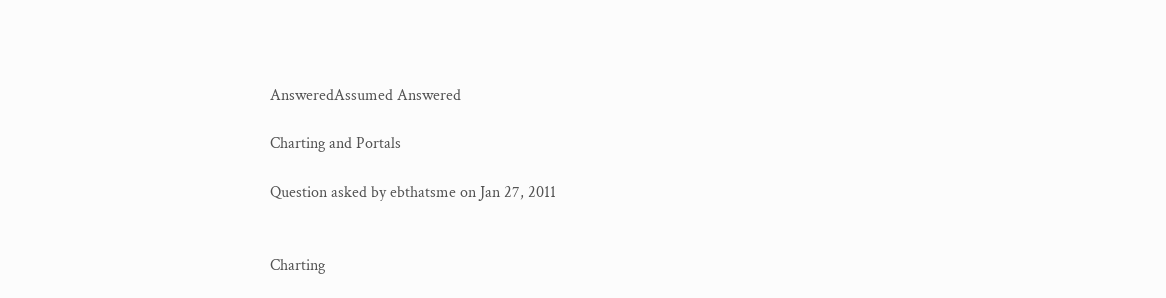AnsweredAssumed Answered

Charting and Portals

Question asked by ebthatsme on Jan 27, 2011


Charting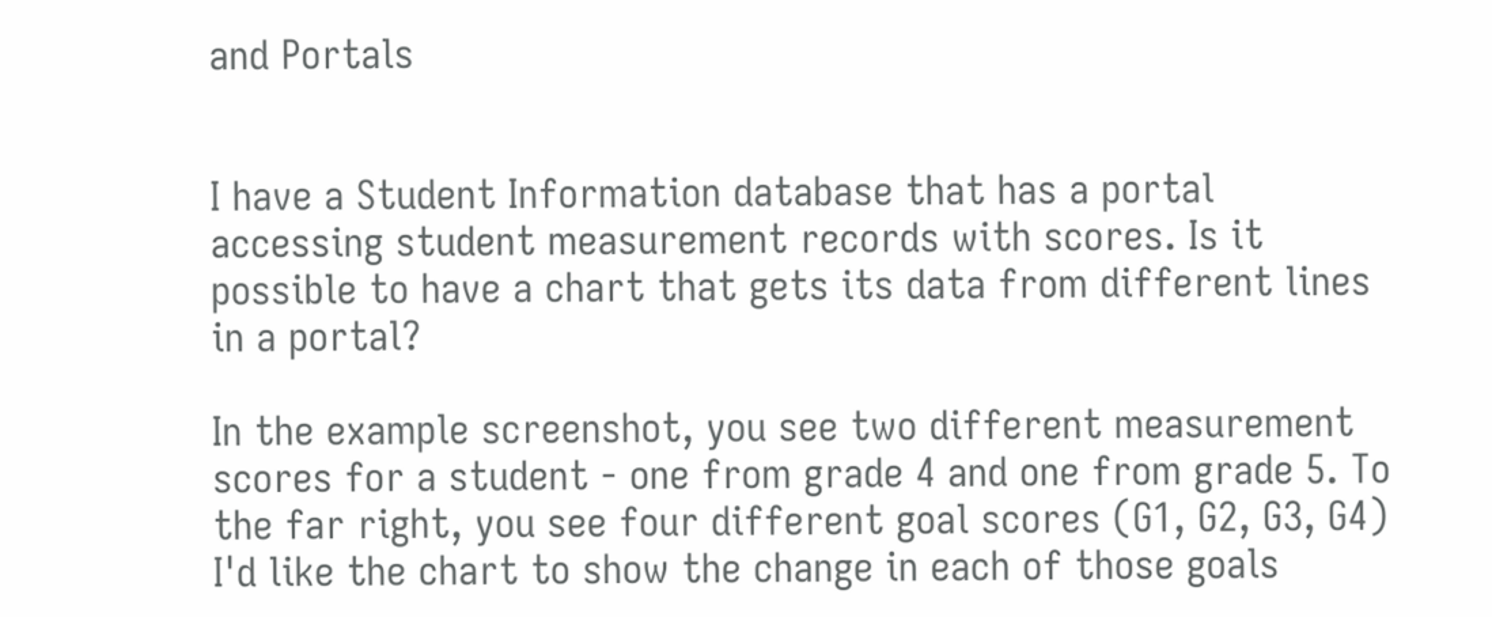and Portals


I have a Student Information database that has a portal accessing student measurement records with scores. Is it possible to have a chart that gets its data from different lines in a portal?

In the example screenshot, you see two different measurement scores for a student - one from grade 4 and one from grade 5. To the far right, you see four different goal scores (G1, G2, G3, G4) I'd like the chart to show the change in each of those goals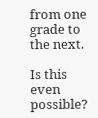from one grade to the next.

Is this even possible?